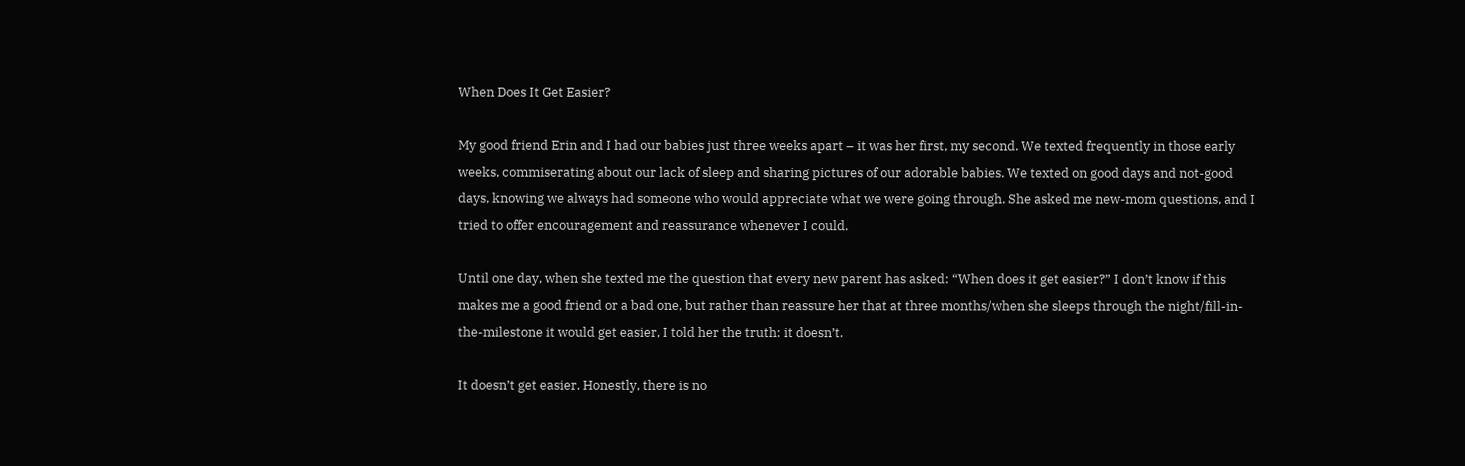When Does It Get Easier?

My good friend Erin and I had our babies just three weeks apart – it was her first, my second. We texted frequently in those early weeks, commiserating about our lack of sleep and sharing pictures of our adorable babies. We texted on good days and not-good days, knowing we always had someone who would appreciate what we were going through. She asked me new-mom questions, and I tried to offer encouragement and reassurance whenever I could.

Until one day, when she texted me the question that every new parent has asked: “When does it get easier?” I don’t know if this makes me a good friend or a bad one, but rather than reassure her that at three months/when she sleeps through the night/fill-in-the-milestone it would get easier, I told her the truth: it doesn’t.

It doesn’t get easier. Honestly, there is no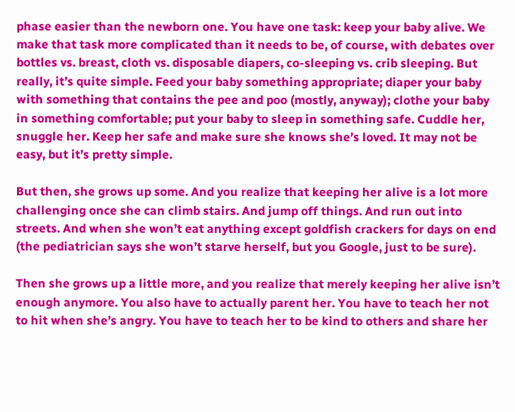phase easier than the newborn one. You have one task: keep your baby alive. We make that task more complicated than it needs to be, of course, with debates over bottles vs. breast, cloth vs. disposable diapers, co-sleeping vs. crib sleeping. But really, it’s quite simple. Feed your baby something appropriate; diaper your baby with something that contains the pee and poo (mostly, anyway); clothe your baby in something comfortable; put your baby to sleep in something safe. Cuddle her, snuggle her. Keep her safe and make sure she knows she’s loved. It may not be easy, but it’s pretty simple.

But then, she grows up some. And you realize that keeping her alive is a lot more challenging once she can climb stairs. And jump off things. And run out into streets. And when she won’t eat anything except goldfish crackers for days on end (the pediatrician says she won’t starve herself, but you Google, just to be sure).

Then she grows up a little more, and you realize that merely keeping her alive isn’t enough anymore. You also have to actually parent her. You have to teach her not to hit when she’s angry. You have to teach her to be kind to others and share her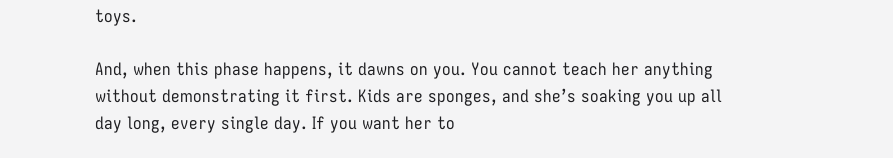toys.

And, when this phase happens, it dawns on you. You cannot teach her anything without demonstrating it first. Kids are sponges, and she’s soaking you up all day long, every single day. If you want her to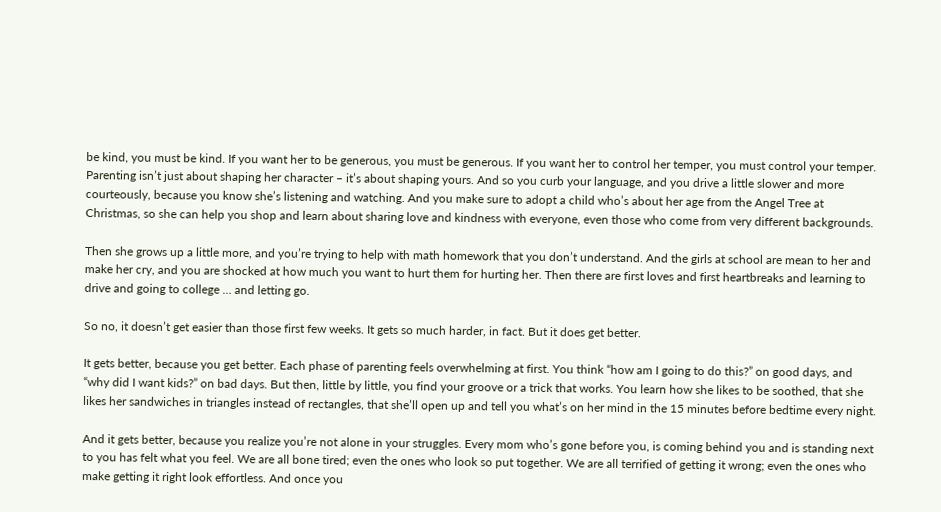be kind, you must be kind. If you want her to be generous, you must be generous. If you want her to control her temper, you must control your temper. Parenting isn’t just about shaping her character – it’s about shaping yours. And so you curb your language, and you drive a little slower and more courteously, because you know she’s listening and watching. And you make sure to adopt a child who’s about her age from the Angel Tree at Christmas, so she can help you shop and learn about sharing love and kindness with everyone, even those who come from very different backgrounds.

Then she grows up a little more, and you’re trying to help with math homework that you don’t understand. And the girls at school are mean to her and make her cry, and you are shocked at how much you want to hurt them for hurting her. Then there are first loves and first heartbreaks and learning to drive and going to college … and letting go.

So no, it doesn’t get easier than those first few weeks. It gets so much harder, in fact. But it does get better.

It gets better, because you get better. Each phase of parenting feels overwhelming at first. You think “how am I going to do this?” on good days, and “why did I want kids?” on bad days. But then, little by little, you find your groove or a trick that works. You learn how she likes to be soothed, that she likes her sandwiches in triangles instead of rectangles, that she’ll open up and tell you what’s on her mind in the 15 minutes before bedtime every night.

And it gets better, because you realize you’re not alone in your struggles. Every mom who’s gone before you, is coming behind you and is standing next to you has felt what you feel. We are all bone tired; even the ones who look so put together. We are all terrified of getting it wrong; even the ones who make getting it right look effortless. And once you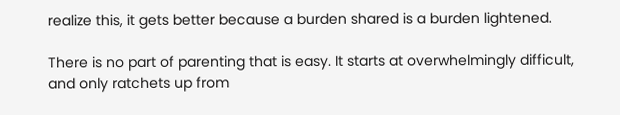realize this, it gets better because a burden shared is a burden lightened.

There is no part of parenting that is easy. It starts at overwhelmingly difficult, and only ratchets up from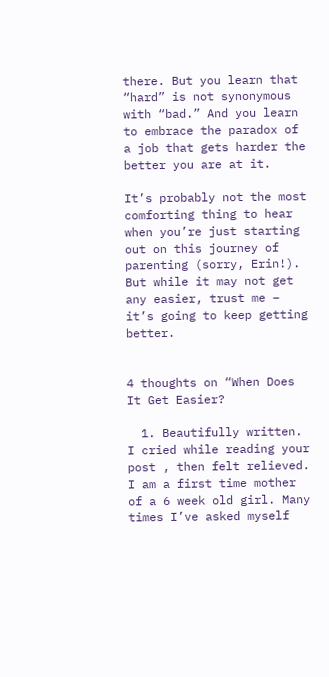there. But you learn that “hard” is not synonymous with “bad.” And you learn to embrace the paradox of a job that gets harder the better you are at it.

It’s probably not the most comforting thing to hear when you’re just starting out on this journey of parenting (sorry, Erin!). But while it may not get any easier, trust me – it’s going to keep getting better.


4 thoughts on “When Does It Get Easier?

  1. Beautifully written. I cried while reading your post , then felt relieved. I am a first time mother of a 6 week old girl. Many times I’ve asked myself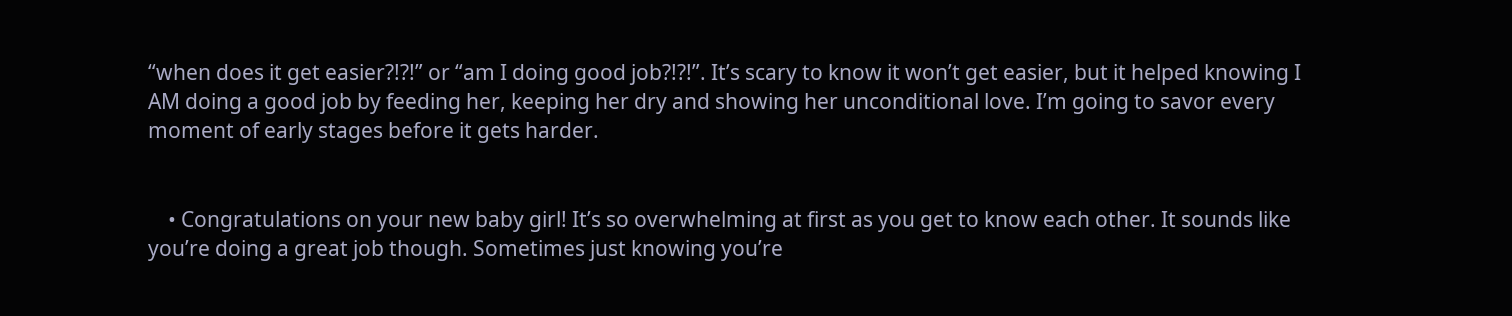“when does it get easier?!?!” or “am I doing good job?!?!”. It’s scary to know it won’t get easier, but it helped knowing I AM doing a good job by feeding her, keeping her dry and showing her unconditional love. I’m going to savor every moment of early stages before it gets harder.


    • Congratulations on your new baby girl! It’s so overwhelming at first as you get to know each other. It sounds like you’re doing a great job though. Sometimes just knowing you’re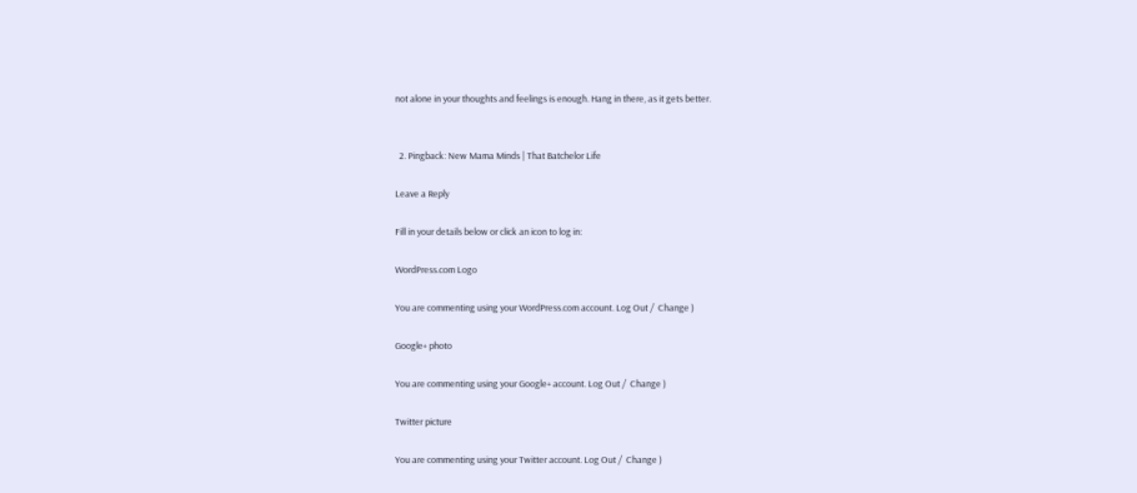not alone in your thoughts and feelings is enough. Hang in there, as it gets better.


  2. Pingback: New Mama Minds | That Batchelor Life

Leave a Reply

Fill in your details below or click an icon to log in:

WordPress.com Logo

You are commenting using your WordPress.com account. Log Out /  Change )

Google+ photo

You are commenting using your Google+ account. Log Out /  Change )

Twitter picture

You are commenting using your Twitter account. Log Out /  Change )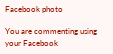Facebook photo

You are commenting using your Facebook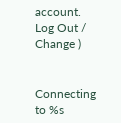account. Log Out /  Change )


Connecting to %s